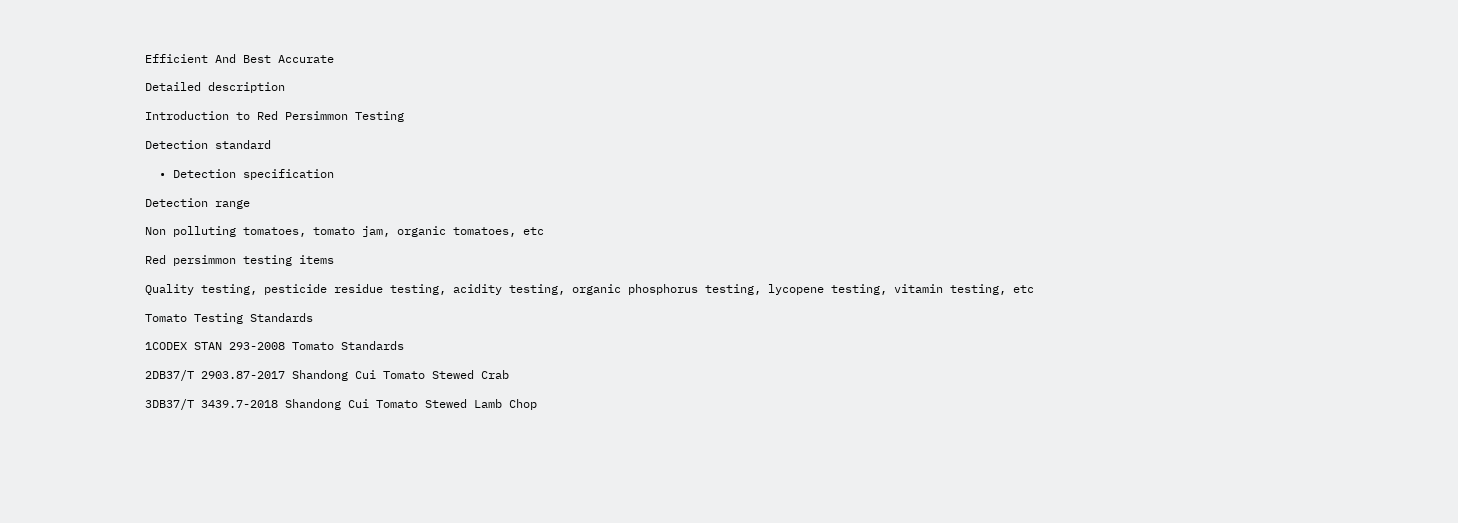Efficient And Best Accurate

Detailed description

Introduction to Red Persimmon Testing

Detection standard

  • Detection specification

Detection range

Non polluting tomatoes, tomato jam, organic tomatoes, etc

Red persimmon testing items

Quality testing, pesticide residue testing, acidity testing, organic phosphorus testing, lycopene testing, vitamin testing, etc

Tomato Testing Standards

1CODEX STAN 293-2008 Tomato Standards

2DB37/T 2903.87-2017 Shandong Cui Tomato Stewed Crab

3DB37/T 3439.7-2018 Shandong Cui Tomato Stewed Lamb Chop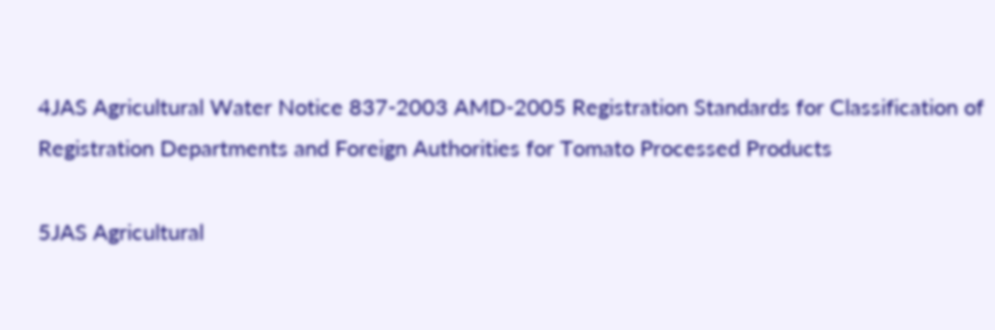4JAS Agricultural Water Notice 837-2003 AMD-2005 Registration Standards for Classification of Registration Departments and Foreign Authorities for Tomato Processed Products

5JAS Agricultural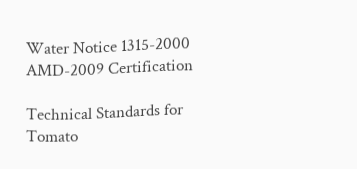Water Notice 1315-2000 AMD-2009 Certification

Technical Standards for Tomato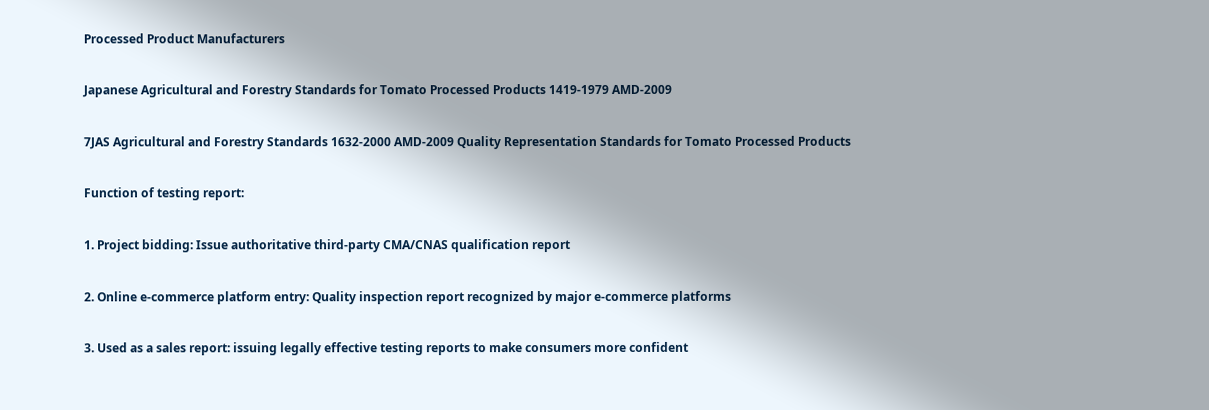Processed Product Manufacturers

Japanese Agricultural and Forestry Standards for Tomato Processed Products 1419-1979 AMD-2009

7JAS Agricultural and Forestry Standards 1632-2000 AMD-2009 Quality Representation Standards for Tomato Processed Products

Function of testing report:

1. Project bidding: Issue authoritative third-party CMA/CNAS qualification report

2. Online e-commerce platform entry: Quality inspection report recognized by major e-commerce platforms

3. Used as a sales report: issuing legally effective testing reports to make consumers more confident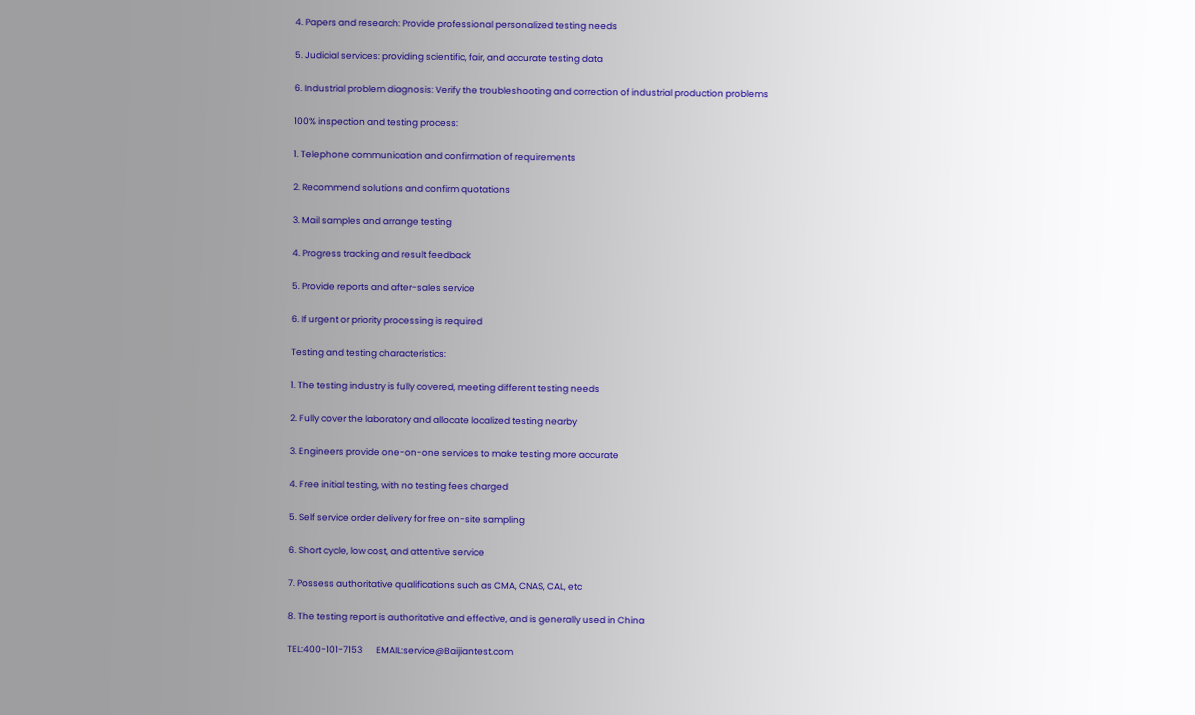4. Papers and research: Provide professional personalized testing needs

5. Judicial services: providing scientific, fair, and accurate testing data

6. Industrial problem diagnosis: Verify the troubleshooting and correction of industrial production problems

100% inspection and testing process:

1. Telephone communication and confirmation of requirements

2. Recommend solutions and confirm quotations

3. Mail samples and arrange testing

4. Progress tracking and result feedback

5. Provide reports and after-sales service

6. If urgent or priority processing is required

Testing and testing characteristics:

1. The testing industry is fully covered, meeting different testing needs

2. Fully cover the laboratory and allocate localized testing nearby

3. Engineers provide one-on-one services to make testing more accurate

4. Free initial testing, with no testing fees charged

5. Self service order delivery for free on-site sampling

6. Short cycle, low cost, and attentive service

7. Possess authoritative qualifications such as CMA, CNAS, CAL, etc

8. The testing report is authoritative and effective, and is generally used in China

TEL:400-101-7153       EMAIL:service@Baijiantest.com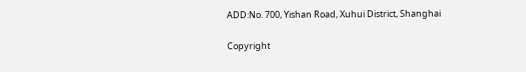ADD:No. 700, Yishan Road, Xuhui District, Shanghai

Copyright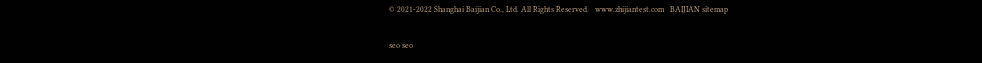© 2021-2022 Shanghai Baijian Co., Ltd. All Rights Reserved.   www.zhijiantest.com   BAIJIAN sitemap

seo seo